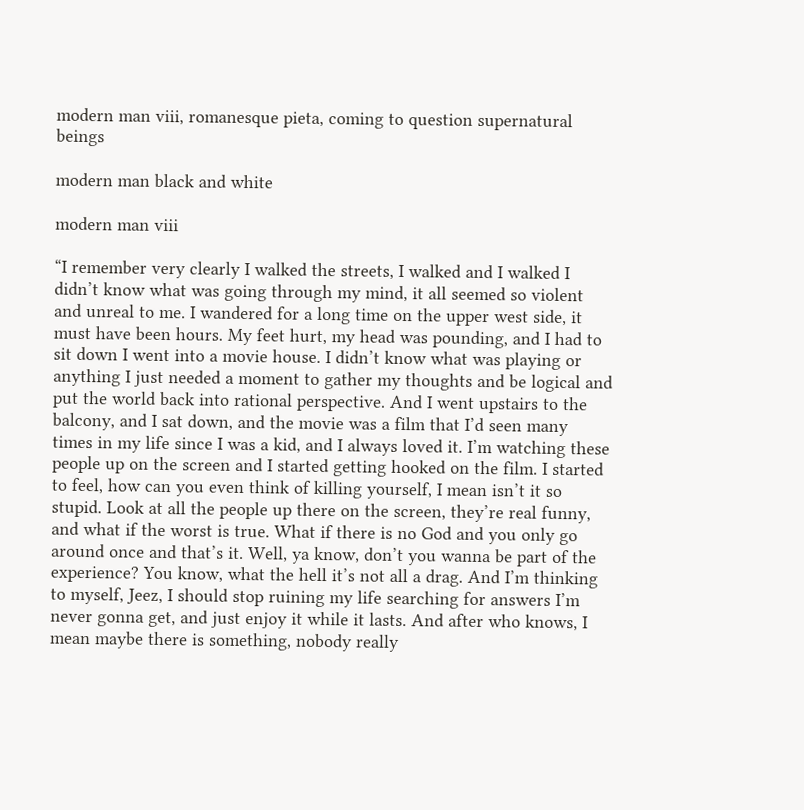modern man viii, romanesque pieta, coming to question supernatural beings

modern man black and white

modern man viii

“I remember very clearly I walked the streets, I walked and I walked I didn’t know what was going through my mind, it all seemed so violent and unreal to me. I wandered for a long time on the upper west side, it must have been hours. My feet hurt, my head was pounding, and I had to sit down I went into a movie house. I didn’t know what was playing or anything I just needed a moment to gather my thoughts and be logical and put the world back into rational perspective. And I went upstairs to the balcony, and I sat down, and the movie was a film that I’d seen many times in my life since I was a kid, and I always loved it. I’m watching these people up on the screen and I started getting hooked on the film. I started to feel, how can you even think of killing yourself, I mean isn’t it so stupid. Look at all the people up there on the screen, they’re real funny, and what if the worst is true. What if there is no God and you only go around once and that’s it. Well, ya know, don’t you wanna be part of the experience? You know, what the hell it’s not all a drag. And I’m thinking to myself, Jeez, I should stop ruining my life searching for answers I’m never gonna get, and just enjoy it while it lasts. And after who knows, I mean maybe there is something, nobody really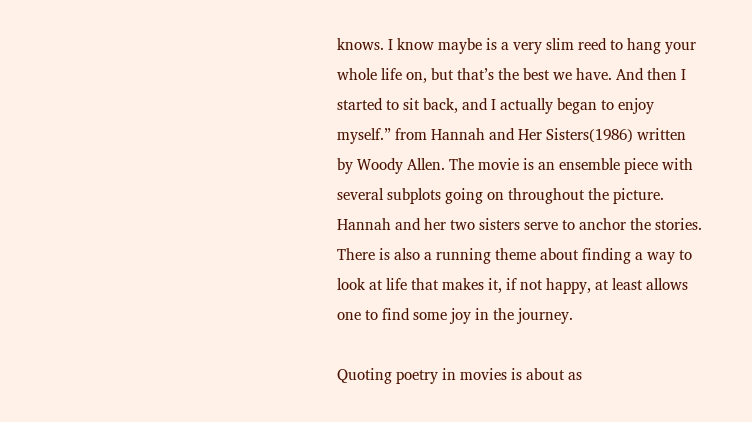knows. I know maybe is a very slim reed to hang your whole life on, but that’s the best we have. And then I started to sit back, and I actually began to enjoy myself.” from Hannah and Her Sisters(1986) written by Woody Allen. The movie is an ensemble piece with several subplots going on throughout the picture. Hannah and her two sisters serve to anchor the stories. There is also a running theme about finding a way to look at life that makes it, if not happy, at least allows one to find some joy in the journey.

Quoting poetry in movies is about as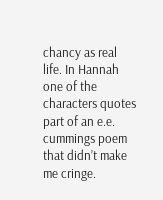chancy as real life. In Hannah one of the characters quotes part of an e.e. cummings poem that didn’t make me cringe.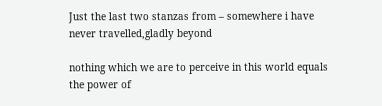Just the last two stanzas from – somewhere i have never travelled,gladly beyond

nothing which we are to perceive in this world equals
the power of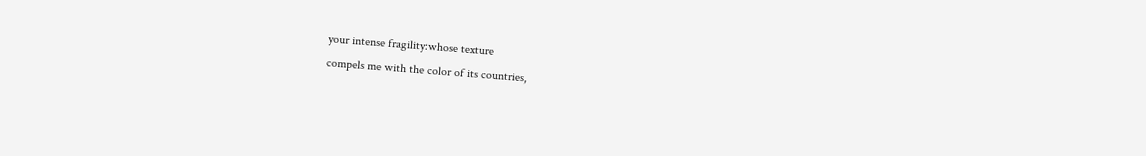your intense fragility:whose texture
compels me with the color of its countries,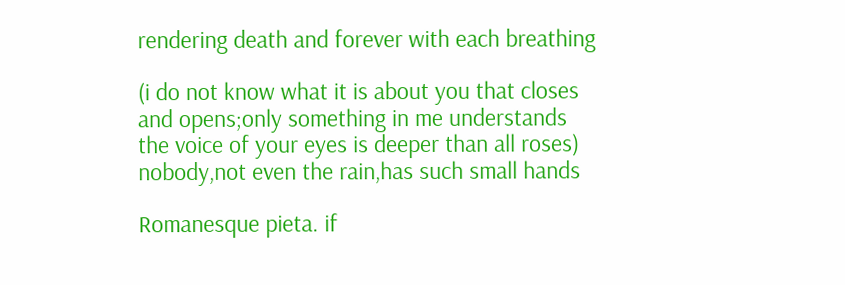rendering death and forever with each breathing

(i do not know what it is about you that closes
and opens;only something in me understands
the voice of your eyes is deeper than all roses)
nobody,not even the rain,has such small hands

Romanesque pieta. if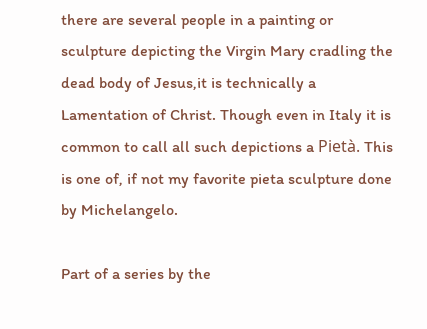there are several people in a painting or sculpture depicting the Virgin Mary cradling the dead body of Jesus,it is technically a Lamentation of Christ. Though even in Italy it is common to call all such depictions a Pietà. This is one of, if not my favorite pieta sculpture done by Michelangelo.

Part of a series by the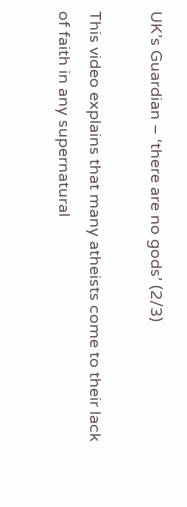UK’s Guardian – ‘there are no gods’ (2/3)

This video explains that many atheists come to their lack of faith in any supernatural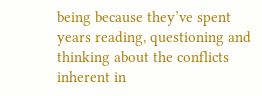being because they’ve spent years reading, questioning and thinking about the conflicts inherent in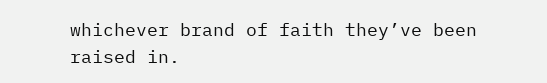whichever brand of faith they’ve been raised in.